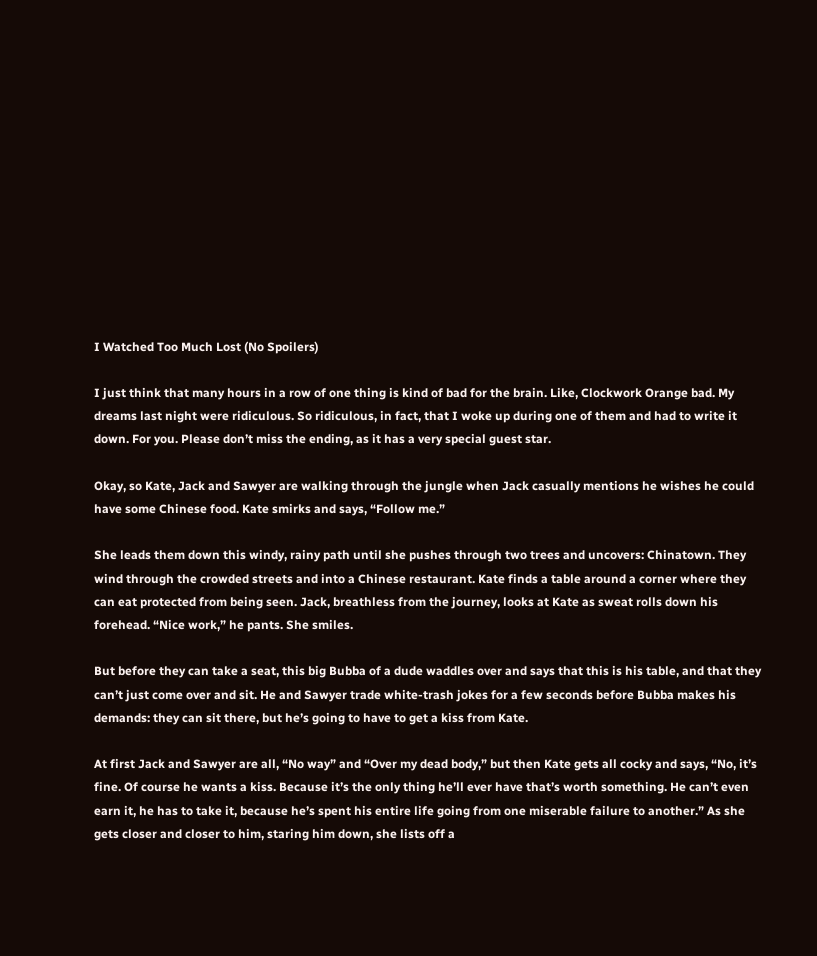I Watched Too Much Lost (No Spoilers)

I just think that many hours in a row of one thing is kind of bad for the brain. Like, Clockwork Orange bad. My dreams last night were ridiculous. So ridiculous, in fact, that I woke up during one of them and had to write it down. For you. Please don’t miss the ending, as it has a very special guest star.

Okay, so Kate, Jack and Sawyer are walking through the jungle when Jack casually mentions he wishes he could have some Chinese food. Kate smirks and says, “Follow me.”

She leads them down this windy, rainy path until she pushes through two trees and uncovers: Chinatown. They wind through the crowded streets and into a Chinese restaurant. Kate finds a table around a corner where they can eat protected from being seen. Jack, breathless from the journey, looks at Kate as sweat rolls down his forehead. “Nice work,” he pants. She smiles.

But before they can take a seat, this big Bubba of a dude waddles over and says that this is his table, and that they can’t just come over and sit. He and Sawyer trade white-trash jokes for a few seconds before Bubba makes his demands: they can sit there, but he’s going to have to get a kiss from Kate.

At first Jack and Sawyer are all, “No way” and “Over my dead body,” but then Kate gets all cocky and says, “No, it’s fine. Of course he wants a kiss. Because it’s the only thing he’ll ever have that’s worth something. He can’t even earn it, he has to take it, because he’s spent his entire life going from one miserable failure to another.” As she gets closer and closer to him, staring him down, she lists off a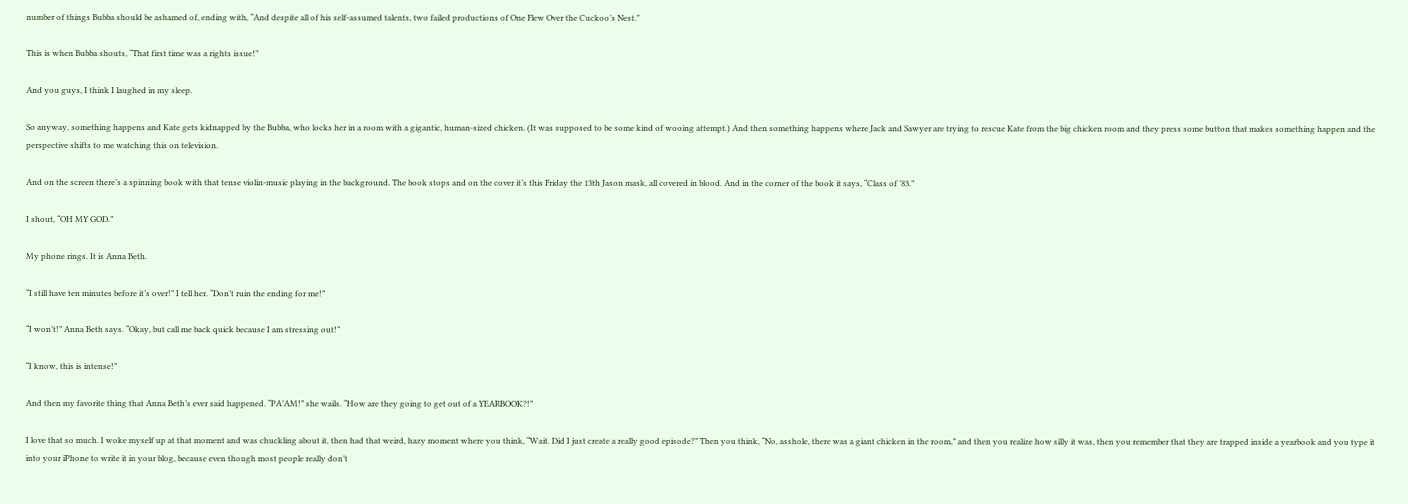number of things Bubba should be ashamed of, ending with, “And despite all of his self-assumed talents, two failed productions of One Flew Over the Cuckoo’s Nest.”

This is when Bubba shouts, “That first time was a rights issue!”

And you guys, I think I laughed in my sleep.

So anyway, something happens and Kate gets kidnapped by the Bubba, who locks her in a room with a gigantic, human-sized chicken. (It was supposed to be some kind of wooing attempt.) And then something happens where Jack and Sawyer are trying to rescue Kate from the big chicken room and they press some button that makes something happen and the perspective shifts to me watching this on television.

And on the screen there’s a spinning book with that tense violin-music playing in the background. The book stops and on the cover it’s this Friday the 13th Jason mask, all covered in blood. And in the corner of the book it says, “Class of ’83.”

I shout, “OH MY GOD.”

My phone rings. It is Anna Beth.

“I still have ten minutes before it’s over!” I tell her. “Don’t ruin the ending for me!”

“I won’t!” Anna Beth says. “Okay, but call me back quick because I am stressing out!”

“I know, this is intense!”

And then my favorite thing that Anna Beth’s ever said happened. “PA’AM!” she wails. “How are they going to get out of a YEARBOOK?!”

I love that so much. I woke myself up at that moment and was chuckling about it, then had that weird, hazy moment where you think, “Wait. Did I just create a really good episode?” Then you think, “No, asshole, there was a giant chicken in the room,” and then you realize how silly it was, then you remember that they are trapped inside a yearbook and you type it into your iPhone to write it in your blog, because even though most people really don’t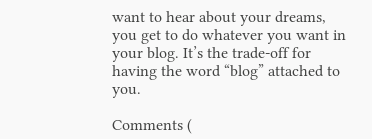want to hear about your dreams, you get to do whatever you want in your blog. It’s the trade-off for having the word “blog” attached to you.

Comments (